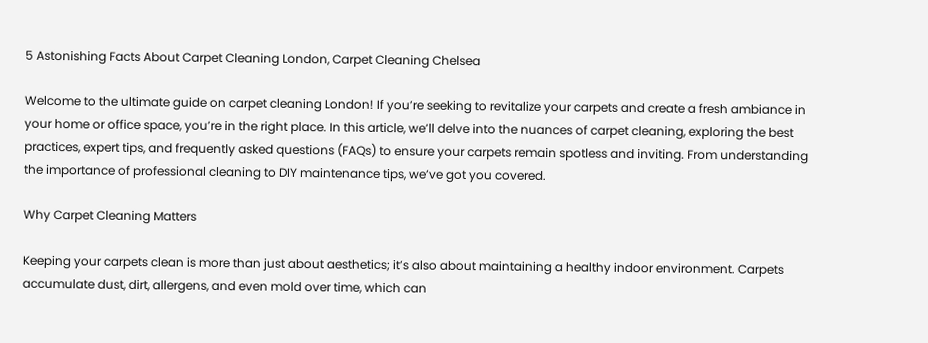5 Astonishing Facts About Carpet Cleaning London, Carpet Cleaning Chelsea

Welcome to the ultimate guide on carpet cleaning London! If you’re seeking to revitalize your carpets and create a fresh ambiance in your home or office space, you’re in the right place. In this article, we’ll delve into the nuances of carpet cleaning, exploring the best practices, expert tips, and frequently asked questions (FAQs) to ensure your carpets remain spotless and inviting. From understanding the importance of professional cleaning to DIY maintenance tips, we’ve got you covered.

Why Carpet Cleaning Matters

Keeping your carpets clean is more than just about aesthetics; it’s also about maintaining a healthy indoor environment. Carpets accumulate dust, dirt, allergens, and even mold over time, which can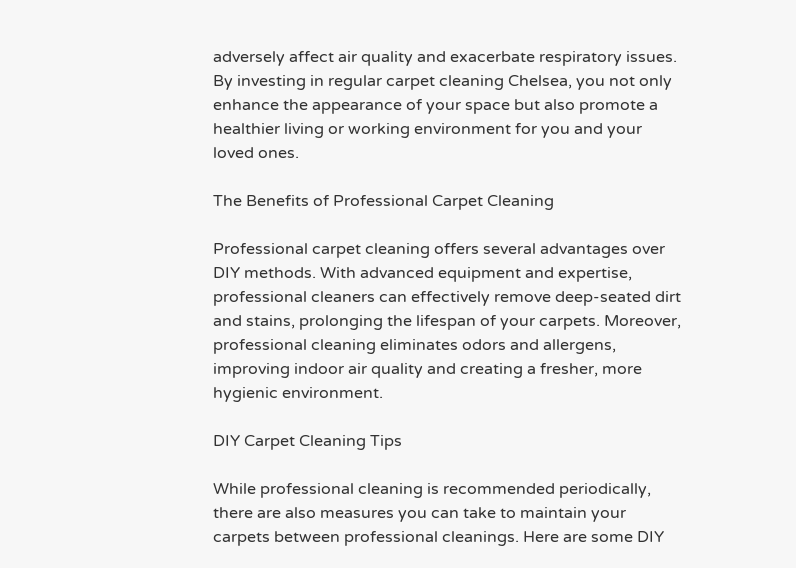adversely affect air quality and exacerbate respiratory issues. By investing in regular carpet cleaning Chelsea, you not only enhance the appearance of your space but also promote a healthier living or working environment for you and your loved ones.

The Benefits of Professional Carpet Cleaning

Professional carpet cleaning offers several advantages over DIY methods. With advanced equipment and expertise, professional cleaners can effectively remove deep-seated dirt and stains, prolonging the lifespan of your carpets. Moreover, professional cleaning eliminates odors and allergens, improving indoor air quality and creating a fresher, more hygienic environment.

DIY Carpet Cleaning Tips

While professional cleaning is recommended periodically, there are also measures you can take to maintain your carpets between professional cleanings. Here are some DIY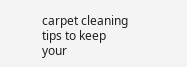carpet cleaning tips to keep your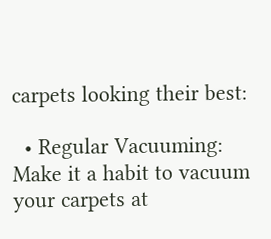carpets looking their best:

  • Regular Vacuuming: Make it a habit to vacuum your carpets at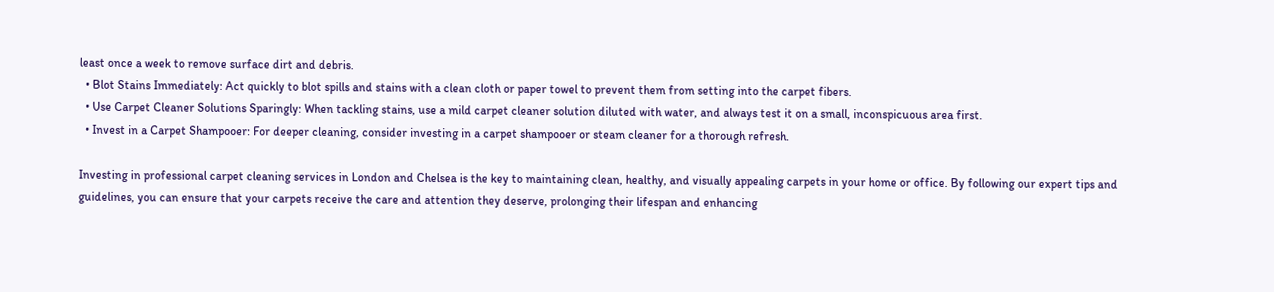least once a week to remove surface dirt and debris.
  • Blot Stains Immediately: Act quickly to blot spills and stains with a clean cloth or paper towel to prevent them from setting into the carpet fibers.
  • Use Carpet Cleaner Solutions Sparingly: When tackling stains, use a mild carpet cleaner solution diluted with water, and always test it on a small, inconspicuous area first.
  • Invest in a Carpet Shampooer: For deeper cleaning, consider investing in a carpet shampooer or steam cleaner for a thorough refresh.

Investing in professional carpet cleaning services in London and Chelsea is the key to maintaining clean, healthy, and visually appealing carpets in your home or office. By following our expert tips and guidelines, you can ensure that your carpets receive the care and attention they deserve, prolonging their lifespan and enhancing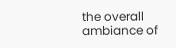the overall ambiance of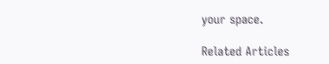your space.

Related Articles